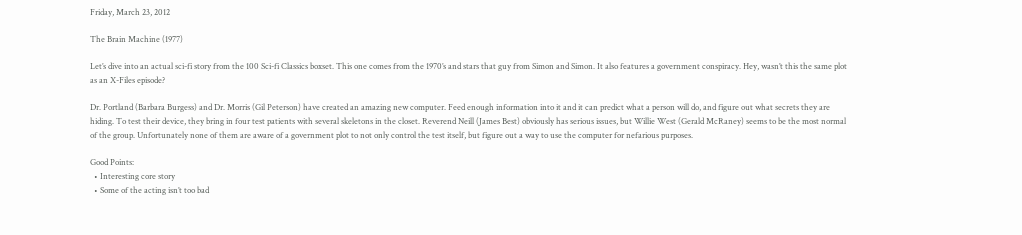Friday, March 23, 2012

The Brain Machine (1977)

Let’s dive into an actual sci-fi story from the 100 Sci-fi Classics boxset. This one comes from the 1970’s and stars that guy from Simon and Simon. It also features a government conspiracy. Hey, wasn’t this the same plot as an X-Files episode?

Dr. Portland (Barbara Burgess) and Dr. Morris (Gil Peterson) have created an amazing new computer. Feed enough information into it and it can predict what a person will do, and figure out what secrets they are hiding. To test their device, they bring in four test patients with several skeletons in the closet. Reverend Neill (James Best) obviously has serious issues, but Willie West (Gerald McRaney) seems to be the most normal of the group. Unfortunately none of them are aware of a government plot to not only control the test itself, but figure out a way to use the computer for nefarious purposes.

Good Points:
  • Interesting core story
  • Some of the acting isn’t too bad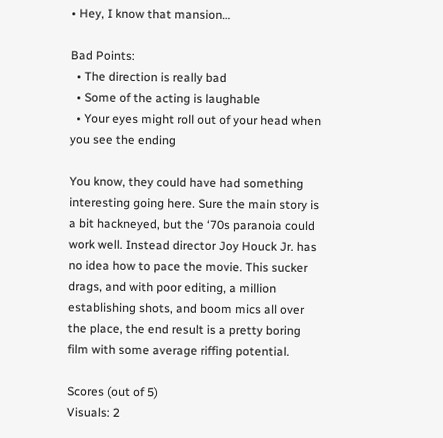• Hey, I know that mansion…

Bad Points:
  • The direction is really bad
  • Some of the acting is laughable
  • Your eyes might roll out of your head when you see the ending

You know, they could have had something interesting going here. Sure the main story is a bit hackneyed, but the ‘70s paranoia could work well. Instead director Joy Houck Jr. has no idea how to pace the movie. This sucker drags, and with poor editing, a million establishing shots, and boom mics all over the place, the end result is a pretty boring film with some average riffing potential.

Scores (out of 5)
Visuals: 2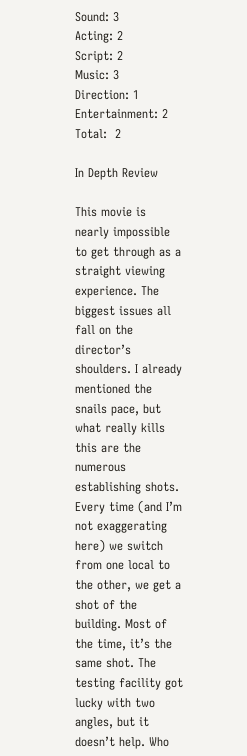Sound: 3
Acting: 2
Script: 2
Music: 3
Direction: 1
Entertainment: 2
Total:  2

In Depth Review

This movie is nearly impossible to get through as a straight viewing experience. The biggest issues all fall on the director’s shoulders. I already mentioned the snails pace, but what really kills this are the numerous establishing shots. Every time (and I’m not exaggerating here) we switch from one local to the other, we get a shot of the building. Most of the time, it’s the same shot. The testing facility got lucky with two angles, but it doesn’t help. Who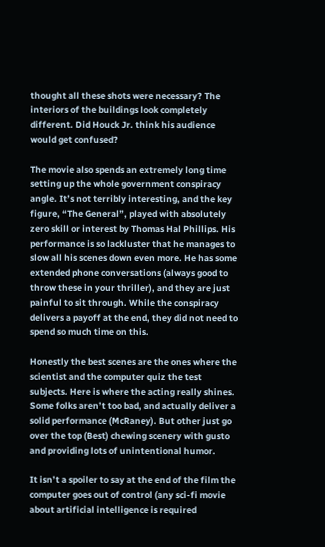thought all these shots were necessary? The interiors of the buildings look completely different. Did Houck Jr. think his audience would get confused?

The movie also spends an extremely long time setting up the whole government conspiracy angle. It’s not terribly interesting, and the key figure, “The General”, played with absolutely zero skill or interest by Thomas Hal Phillips. His performance is so lackluster that he manages to slow all his scenes down even more. He has some extended phone conversations (always good to throw these in your thriller), and they are just painful to sit through. While the conspiracy delivers a payoff at the end, they did not need to spend so much time on this.

Honestly the best scenes are the ones where the scientist and the computer quiz the test subjects. Here is where the acting really shines. Some folks aren’t too bad, and actually deliver a solid performance (McRaney). But other just go over the top (Best) chewing scenery with gusto and providing lots of unintentional humor.

It isn’t a spoiler to say at the end of the film the computer goes out of control (any sci-fi movie about artificial intelligence is required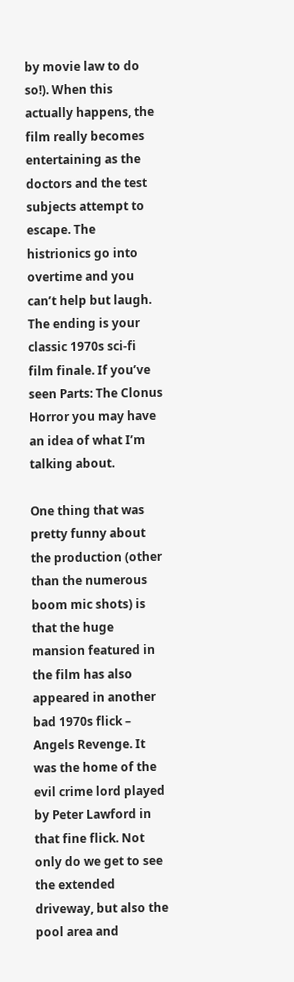by movie law to do so!). When this actually happens, the film really becomes entertaining as the doctors and the test subjects attempt to escape. The histrionics go into overtime and you can’t help but laugh. The ending is your classic 1970s sci-fi film finale. If you’ve seen Parts: The Clonus Horror you may have an idea of what I’m talking about.

One thing that was pretty funny about the production (other than the numerous boom mic shots) is that the huge mansion featured in the film has also appeared in another bad 1970s flick – Angels Revenge. It was the home of the evil crime lord played by Peter Lawford in that fine flick. Not only do we get to see the extended driveway, but also the pool area and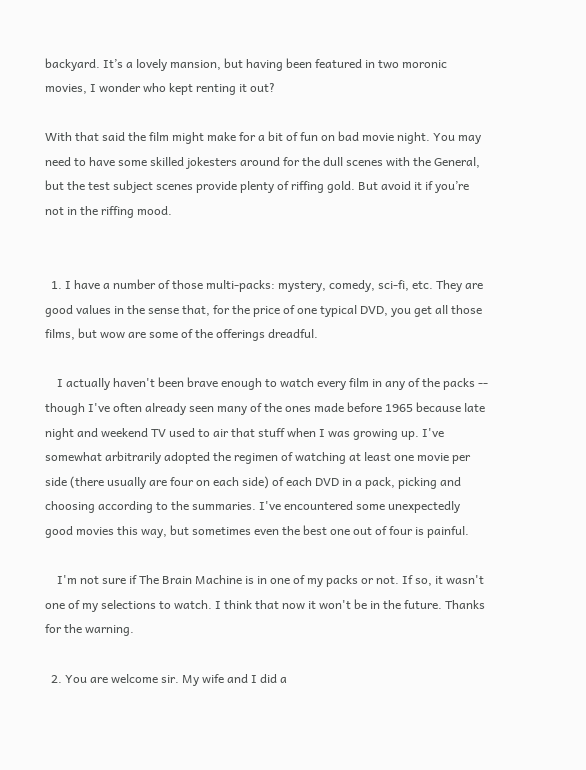backyard. It’s a lovely mansion, but having been featured in two moronic movies, I wonder who kept renting it out?

With that said the film might make for a bit of fun on bad movie night. You may need to have some skilled jokesters around for the dull scenes with the General, but the test subject scenes provide plenty of riffing gold. But avoid it if you’re not in the riffing mood.


  1. I have a number of those multi-packs: mystery, comedy, sci-fi, etc. They are good values in the sense that, for the price of one typical DVD, you get all those films, but wow are some of the offerings dreadful.

    I actually haven't been brave enough to watch every film in any of the packs -- though I've often already seen many of the ones made before 1965 because late night and weekend TV used to air that stuff when I was growing up. I've somewhat arbitrarily adopted the regimen of watching at least one movie per side (there usually are four on each side) of each DVD in a pack, picking and choosing according to the summaries. I've encountered some unexpectedly good movies this way, but sometimes even the best one out of four is painful.

    I'm not sure if The Brain Machine is in one of my packs or not. If so, it wasn't one of my selections to watch. I think that now it won't be in the future. Thanks for the warning.

  2. You are welcome sir. My wife and I did a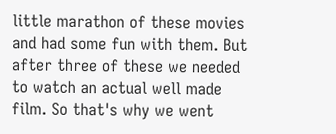little marathon of these movies and had some fun with them. But after three of these we needed to watch an actual well made film. So that's why we went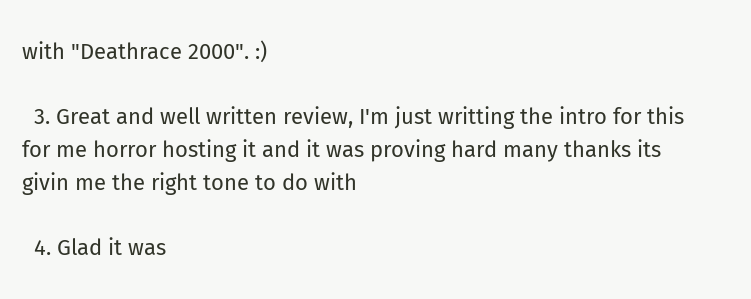with "Deathrace 2000". :)

  3. Great and well written review, I'm just writting the intro for this for me horror hosting it and it was proving hard many thanks its givin me the right tone to do with

  4. Glad it was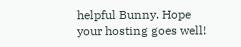helpful Bunny. Hope your hosting goes well!